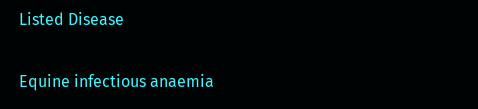Listed Disease

Equine infectious anaemia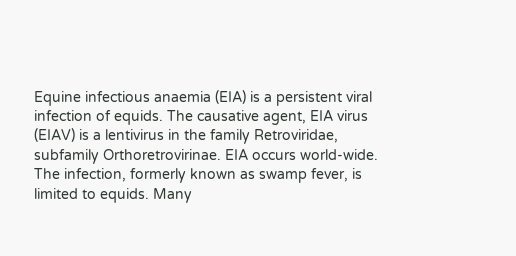Equine infectious anaemia (EIA) is a persistent viral infection of equids. The causative agent, EIA virus (EIAV) is a lentivirus in the family Retroviridae, subfamily Orthoretrovirinae. EIA occurs world-wide. The infection, formerly known as swamp fever, is limited to equids. Many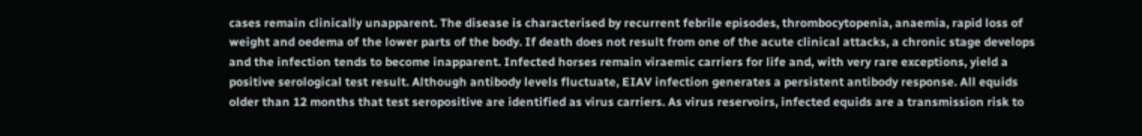cases remain clinically unapparent. The disease is characterised by recurrent febrile episodes, thrombocytopenia, anaemia, rapid loss of weight and oedema of the lower parts of the body. If death does not result from one of the acute clinical attacks, a chronic stage develops and the infection tends to become inapparent. Infected horses remain viraemic carriers for life and, with very rare exceptions, yield a positive serological test result. Although antibody levels fluctuate, EIAV infection generates a persistent antibody response. All equids older than 12 months that test seropositive are identified as virus carriers. As virus reservoirs, infected equids are a transmission risk to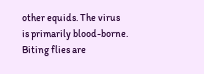other equids. The virus is primarily blood-borne. Biting flies are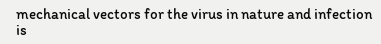mechanical vectors for the virus in nature and infection is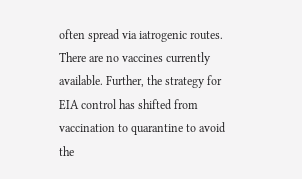often spread via iatrogenic routes. There are no vaccines currently available. Further, the strategy for EIA control has shifted from vaccination to quarantine to avoid the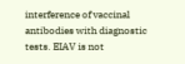interference of vaccinal antibodies with diagnostic tests. EIAV is not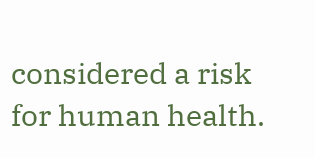considered a risk for human health.